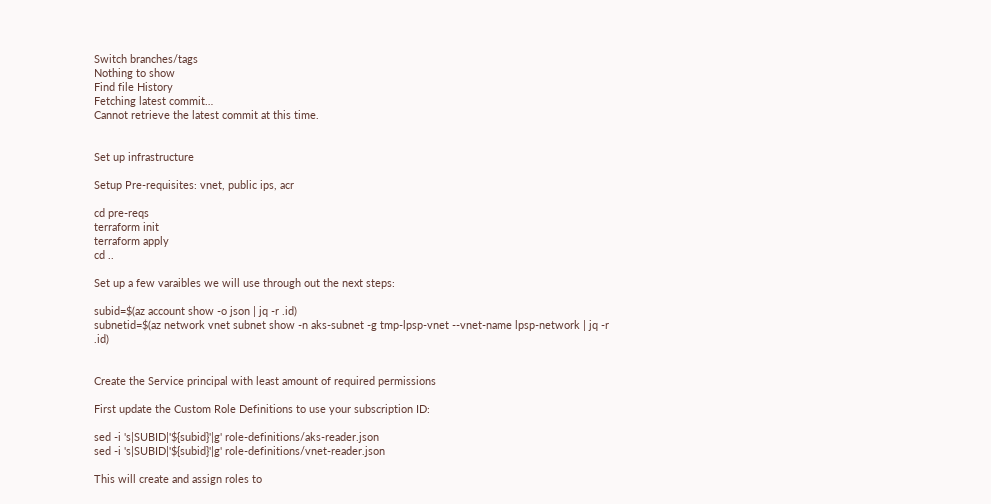Switch branches/tags
Nothing to show
Find file History
Fetching latest commit…
Cannot retrieve the latest commit at this time.


Set up infrastructure

Setup Pre-requisites: vnet, public ips, acr

cd pre-reqs
terraform init
terraform apply
cd ..

Set up a few varaibles we will use through out the next steps:

subid=$(az account show -o json | jq -r .id)
subnetid=$(az network vnet subnet show -n aks-subnet -g tmp-lpsp-vnet --vnet-name lpsp-network | jq -r .id)


Create the Service principal with least amount of required permissions

First update the Custom Role Definitions to use your subscription ID:

sed -i 's|SUBID|'${subid}'|g' role-definitions/aks-reader.json
sed -i 's|SUBID|'${subid}'|g' role-definitions/vnet-reader.json

This will create and assign roles to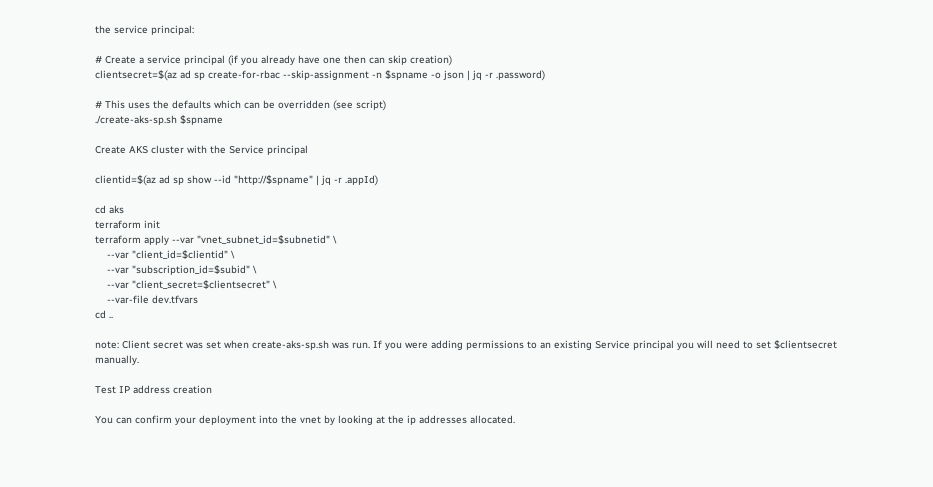the service principal:

# Create a service principal (if you already have one then can skip creation)
clientsecret=$(az ad sp create-for-rbac --skip-assignment -n $spname -o json | jq -r .password)

# This uses the defaults which can be overridden (see script)
./create-aks-sp.sh $spname

Create AKS cluster with the Service principal

clientid=$(az ad sp show --id "http://$spname" | jq -r .appId)

cd aks
terraform init
terraform apply --var "vnet_subnet_id=$subnetid" \
    --var "client_id=$clientid" \
    --var "subscription_id=$subid" \
    --var "client_secret=$clientsecret" \
    --var-file dev.tfvars
cd ..

note: Client secret was set when create-aks-sp.sh was run. If you were adding permissions to an existing Service principal you will need to set $clientsecret manually.

Test IP address creation

You can confirm your deployment into the vnet by looking at the ip addresses allocated.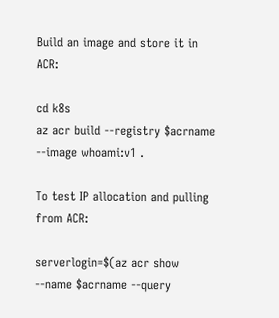Build an image and store it in ACR:

cd k8s
az acr build --registry $acrname --image whoami:v1 .

To test IP allocation and pulling from ACR:

serverlogin=$(az acr show --name $acrname --query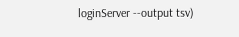loginServer --output tsv)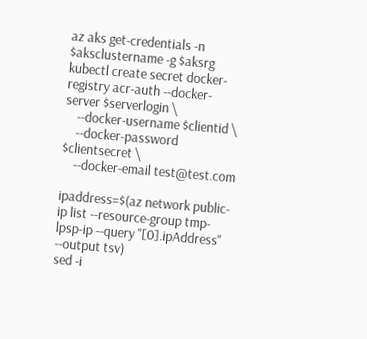az aks get-credentials -n $aksclustername -g $aksrg
kubectl create secret docker-registry acr-auth --docker-server $serverlogin \
    --docker-username $clientid \
    --docker-password $clientsecret \
    --docker-email test@test.com

ipaddress=$(az network public-ip list --resource-group tmp-lpsp-ip --query "[0].ipAddress" --output tsv)
sed -i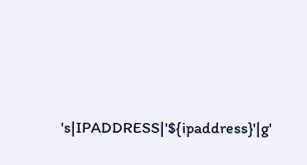's|IPADDRESS|'${ipaddress}'|g'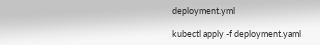deployment.yml

kubectl apply -f deployment.yaml